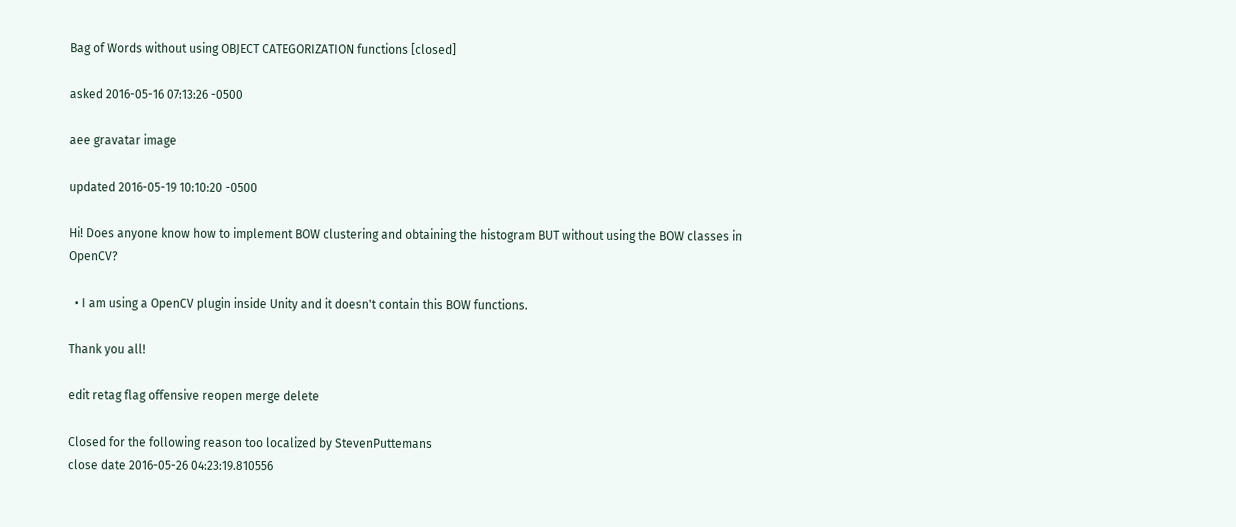Bag of Words without using OBJECT CATEGORIZATION functions [closed]

asked 2016-05-16 07:13:26 -0500

aee gravatar image

updated 2016-05-19 10:10:20 -0500

Hi! Does anyone know how to implement BOW clustering and obtaining the histogram BUT without using the BOW classes in OpenCV?

  • I am using a OpenCV plugin inside Unity and it doesn't contain this BOW functions.

Thank you all!

edit retag flag offensive reopen merge delete

Closed for the following reason too localized by StevenPuttemans
close date 2016-05-26 04:23:19.810556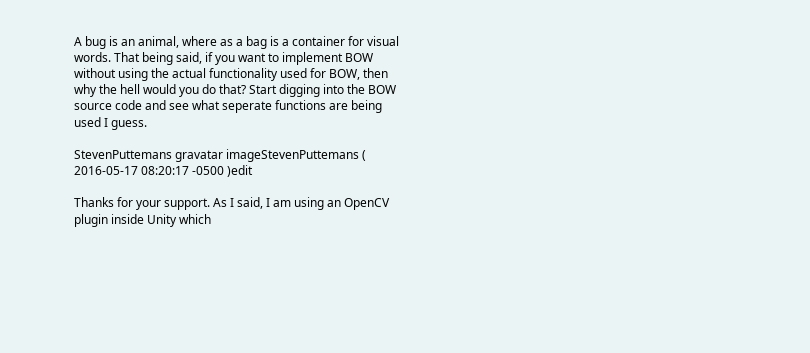A bug is an animal, where as a bag is a container for visual words. That being said, if you want to implement BOW without using the actual functionality used for BOW, then why the hell would you do that? Start digging into the BOW source code and see what seperate functions are being used I guess.

StevenPuttemans gravatar imageStevenPuttemans ( 2016-05-17 08:20:17 -0500 )edit

Thanks for your support. As I said, I am using an OpenCV plugin inside Unity which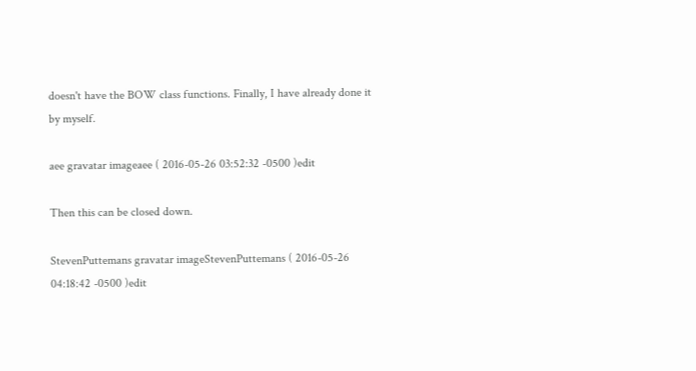doesn't have the BOW class functions. Finally, I have already done it by myself.

aee gravatar imageaee ( 2016-05-26 03:52:32 -0500 )edit

Then this can be closed down.

StevenPuttemans gravatar imageStevenPuttemans ( 2016-05-26 04:18:42 -0500 )edit